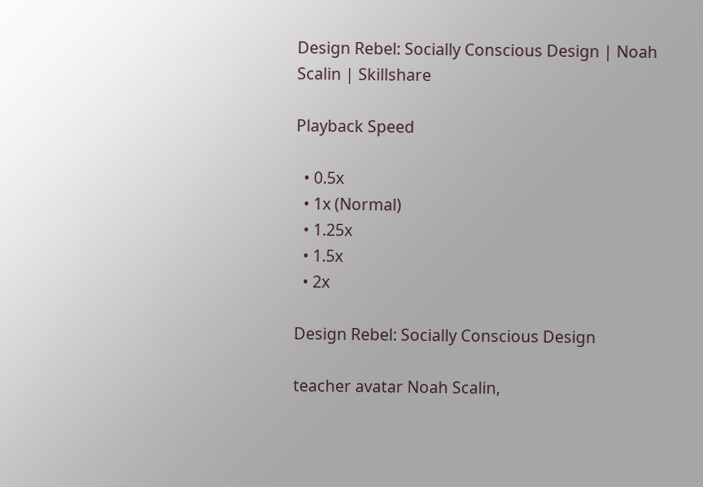Design Rebel: Socially Conscious Design | Noah Scalin | Skillshare

Playback Speed

  • 0.5x
  • 1x (Normal)
  • 1.25x
  • 1.5x
  • 2x

Design Rebel: Socially Conscious Design

teacher avatar Noah Scalin,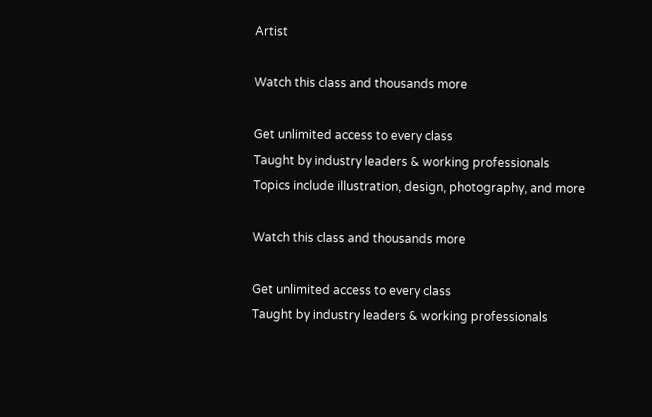Artist

Watch this class and thousands more

Get unlimited access to every class
Taught by industry leaders & working professionals
Topics include illustration, design, photography, and more

Watch this class and thousands more

Get unlimited access to every class
Taught by industry leaders & working professionals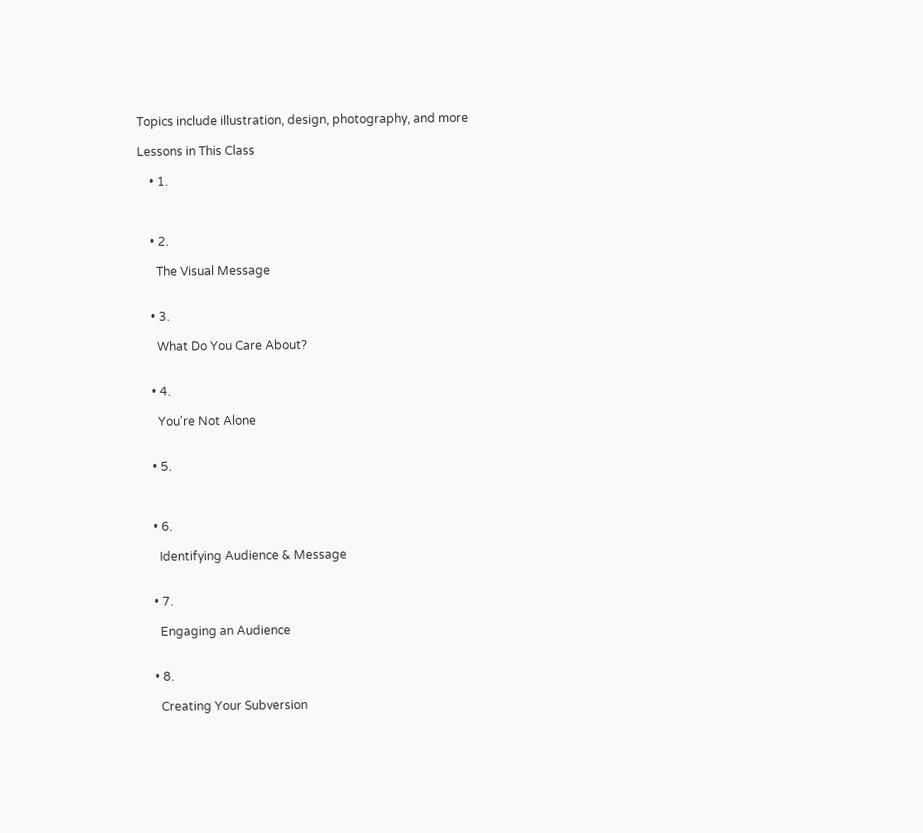Topics include illustration, design, photography, and more

Lessons in This Class

    • 1.



    • 2.

      The Visual Message


    • 3.

      What Do You Care About?


    • 4.

      You're Not Alone


    • 5.



    • 6.

      Identifying Audience & Message


    • 7.

      Engaging an Audience


    • 8.

      Creating Your Subversion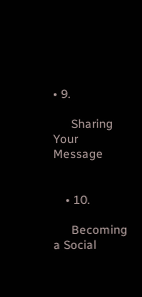• 9.

      Sharing Your Message


    • 10.

      Becoming a Social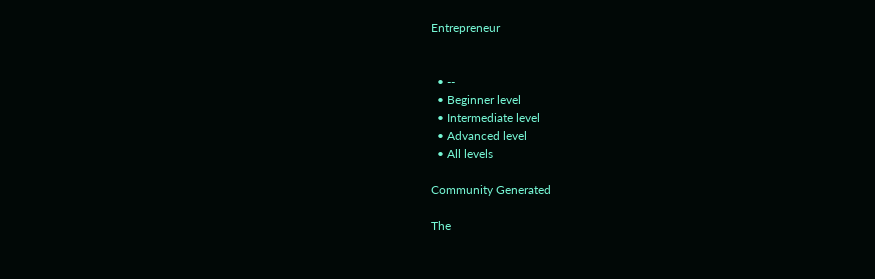Entrepreneur


  • --
  • Beginner level
  • Intermediate level
  • Advanced level
  • All levels

Community Generated

The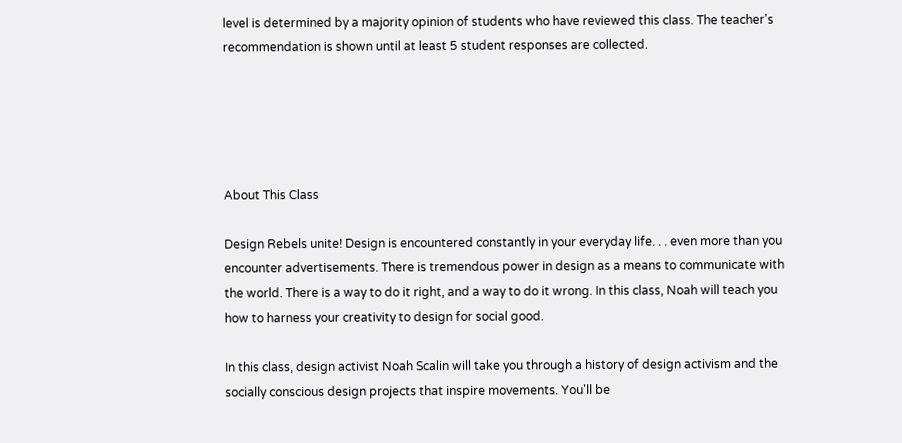level is determined by a majority opinion of students who have reviewed this class. The teacher's recommendation is shown until at least 5 student responses are collected.





About This Class

Design Rebels unite! Design is encountered constantly in your everyday life. . . even more than you encounter advertisements. There is tremendous power in design as a means to communicate with the world. There is a way to do it right, and a way to do it wrong. In this class, Noah will teach you how to harness your creativity to design for social good.

In this class, design activist Noah Scalin will take you through a history of design activism and the socially conscious design projects that inspire movements. You'll be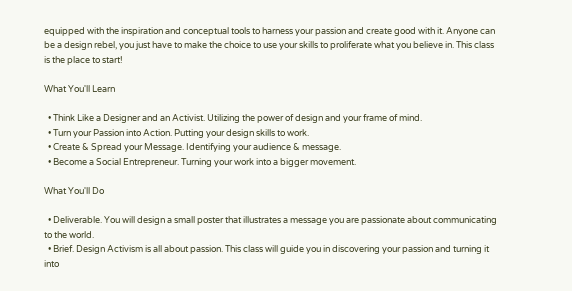equipped with the inspiration and conceptual tools to harness your passion and create good with it. Anyone can be a design rebel, you just have to make the choice to use your skills to proliferate what you believe in. This class is the place to start!

What You'll Learn

  • Think Like a Designer and an Activist. Utilizing the power of design and your frame of mind.
  • Turn your Passion into Action. Putting your design skills to work.
  • Create & Spread your Message. Identifying your audience & message.
  • Become a Social Entrepreneur. Turning your work into a bigger movement.

What You'll Do

  • Deliverable. You will design a small poster that illustrates a message you are passionate about communicating to the world.
  • Brief. Design Activism is all about passion. This class will guide you in discovering your passion and turning it into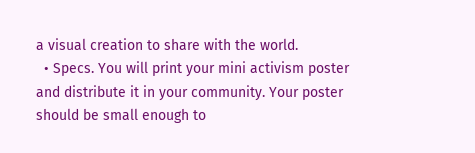a visual creation to share with the world.
  • Specs. You will print your mini activism poster and distribute it in your community. Your poster should be small enough to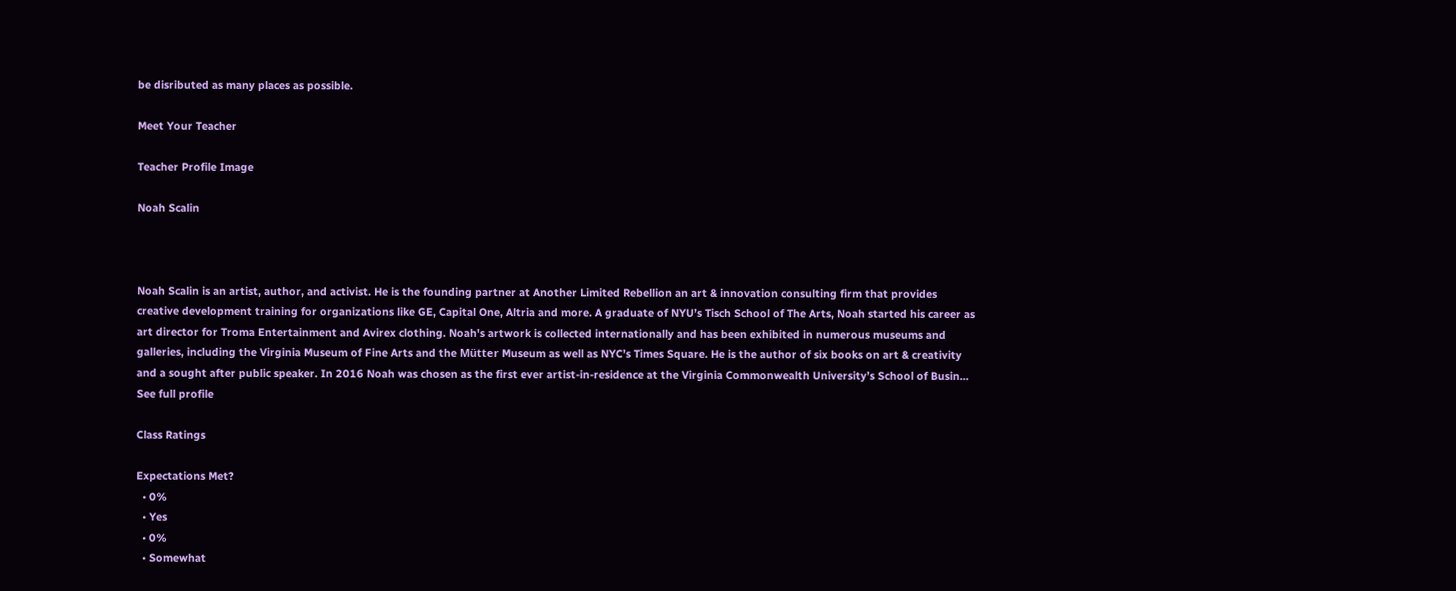be disributed as many places as possible.

Meet Your Teacher

Teacher Profile Image

Noah Scalin



Noah Scalin is an artist, author, and activist. He is the founding partner at Another Limited Rebellion an art & innovation consulting firm that provides creative development training for organizations like GE, Capital One, Altria and more. A graduate of NYU’s Tisch School of The Arts, Noah started his career as art director for Troma Entertainment and Avirex clothing. Noah's artwork is collected internationally and has been exhibited in numerous museums and galleries, including the Virginia Museum of Fine Arts and the Mütter Museum as well as NYC’s Times Square. He is the author of six books on art & creativity and a sought after public speaker. In 2016 Noah was chosen as the first ever artist-in-residence at the Virginia Commonwealth University’s School of Busin... See full profile

Class Ratings

Expectations Met?
  • 0%
  • Yes
  • 0%
  • Somewhat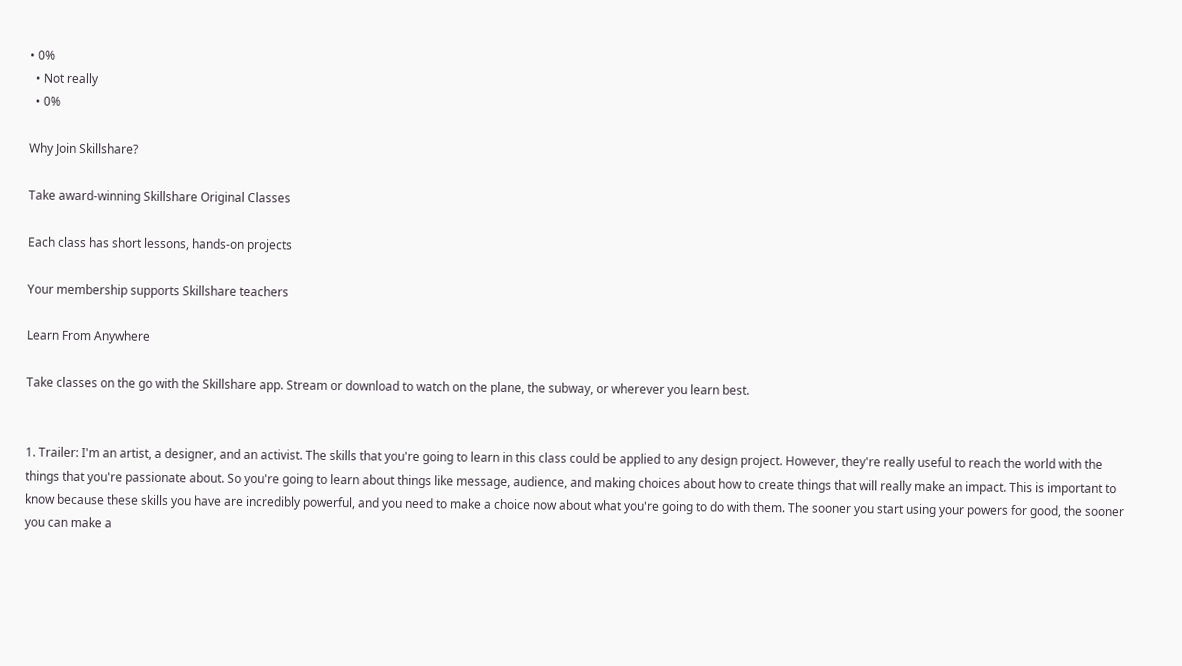• 0%
  • Not really
  • 0%

Why Join Skillshare?

Take award-winning Skillshare Original Classes

Each class has short lessons, hands-on projects

Your membership supports Skillshare teachers

Learn From Anywhere

Take classes on the go with the Skillshare app. Stream or download to watch on the plane, the subway, or wherever you learn best.


1. Trailer: I'm an artist, a designer, and an activist. The skills that you're going to learn in this class could be applied to any design project. However, they're really useful to reach the world with the things that you're passionate about. So you're going to learn about things like message, audience, and making choices about how to create things that will really make an impact. This is important to know because these skills you have are incredibly powerful, and you need to make a choice now about what you're going to do with them. The sooner you start using your powers for good, the sooner you can make a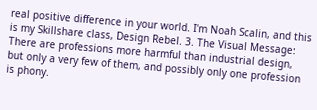real positive difference in your world. I'm Noah Scalin, and this is my Skillshare class, Design Rebel. 3. The Visual Message: There are professions more harmful than industrial design, but only a very few of them, and possibly only one profession is phony.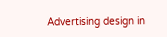Advertising design in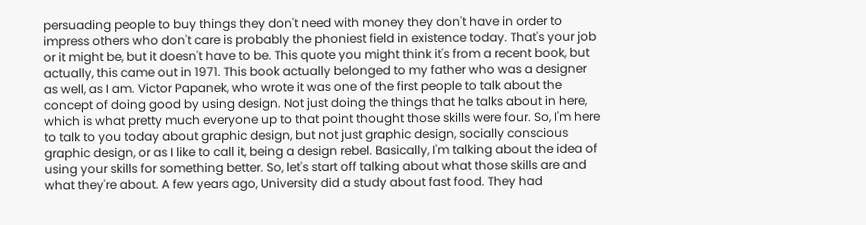persuading people to buy things they don't need with money they don't have in order to impress others who don't care is probably the phoniest field in existence today. That's your job or it might be, but it doesn't have to be. This quote you might think it's from a recent book, but actually, this came out in 1971. This book actually belonged to my father who was a designer as well, as I am. Victor Papanek, who wrote it was one of the first people to talk about the concept of doing good by using design. Not just doing the things that he talks about in here, which is what pretty much everyone up to that point thought those skills were four. So, I'm here to talk to you today about graphic design, but not just graphic design, socially conscious graphic design, or as I like to call it, being a design rebel. Basically, I'm talking about the idea of using your skills for something better. So, let's start off talking about what those skills are and what they're about. A few years ago, University did a study about fast food. They had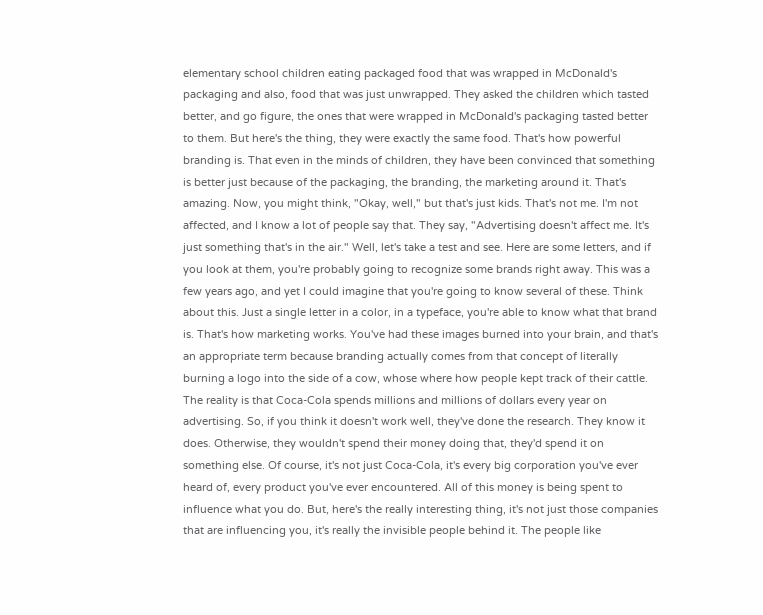elementary school children eating packaged food that was wrapped in McDonald's packaging and also, food that was just unwrapped. They asked the children which tasted better, and go figure, the ones that were wrapped in McDonald's packaging tasted better to them. But here's the thing, they were exactly the same food. That's how powerful branding is. That even in the minds of children, they have been convinced that something is better just because of the packaging, the branding, the marketing around it. That's amazing. Now, you might think, "Okay, well," but that's just kids. That's not me. I'm not affected, and I know a lot of people say that. They say, "Advertising doesn't affect me. It's just something that's in the air." Well, let's take a test and see. Here are some letters, and if you look at them, you're probably going to recognize some brands right away. This was a few years ago, and yet I could imagine that you're going to know several of these. Think about this. Just a single letter in a color, in a typeface, you're able to know what that brand is. That's how marketing works. You've had these images burned into your brain, and that's an appropriate term because branding actually comes from that concept of literally burning a logo into the side of a cow, whose where how people kept track of their cattle. The reality is that Coca-Cola spends millions and millions of dollars every year on advertising. So, if you think it doesn't work well, they've done the research. They know it does. Otherwise, they wouldn't spend their money doing that, they'd spend it on something else. Of course, it's not just Coca-Cola, it's every big corporation you've ever heard of, every product you've ever encountered. All of this money is being spent to influence what you do. But, here's the really interesting thing, it's not just those companies that are influencing you, it's really the invisible people behind it. The people like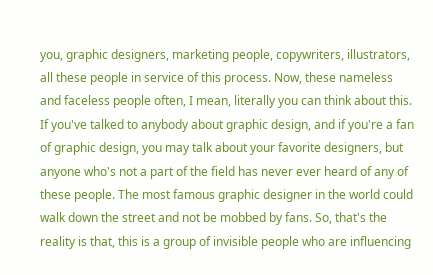you, graphic designers, marketing people, copywriters, illustrators, all these people in service of this process. Now, these nameless and faceless people often, I mean, literally you can think about this. If you've talked to anybody about graphic design, and if you're a fan of graphic design, you may talk about your favorite designers, but anyone who's not a part of the field has never ever heard of any of these people. The most famous graphic designer in the world could walk down the street and not be mobbed by fans. So, that's the reality is that, this is a group of invisible people who are influencing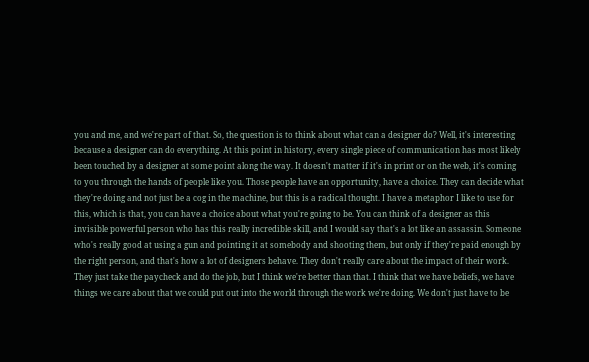you and me, and we're part of that. So, the question is to think about what can a designer do? Well, it's interesting because a designer can do everything. At this point in history, every single piece of communication has most likely been touched by a designer at some point along the way. It doesn't matter if it's in print or on the web, it's coming to you through the hands of people like you. Those people have an opportunity, have a choice. They can decide what they're doing and not just be a cog in the machine, but this is a radical thought. I have a metaphor I like to use for this, which is that, you can have a choice about what you're going to be. You can think of a designer as this invisible powerful person who has this really incredible skill, and I would say that's a lot like an assassin. Someone who's really good at using a gun and pointing it at somebody and shooting them, but only if they're paid enough by the right person, and that's how a lot of designers behave. They don't really care about the impact of their work. They just take the paycheck and do the job, but I think we're better than that. I think that we have beliefs, we have things we care about that we could put out into the world through the work we're doing. We don't just have to be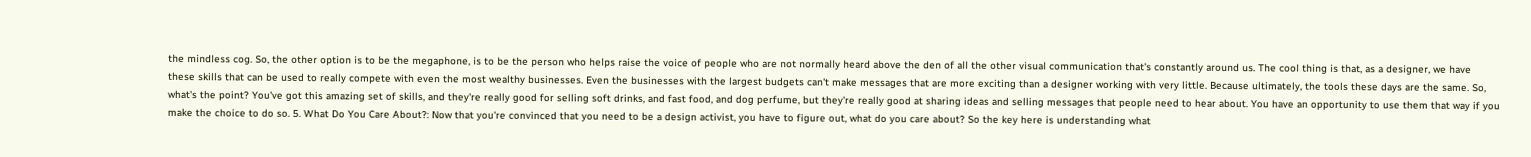the mindless cog. So, the other option is to be the megaphone, is to be the person who helps raise the voice of people who are not normally heard above the den of all the other visual communication that's constantly around us. The cool thing is that, as a designer, we have these skills that can be used to really compete with even the most wealthy businesses. Even the businesses with the largest budgets can't make messages that are more exciting than a designer working with very little. Because ultimately, the tools these days are the same. So, what's the point? You've got this amazing set of skills, and they're really good for selling soft drinks, and fast food, and dog perfume, but they're really good at sharing ideas and selling messages that people need to hear about. You have an opportunity to use them that way if you make the choice to do so. 5. What Do You Care About?: Now that you're convinced that you need to be a design activist, you have to figure out, what do you care about? So the key here is understanding what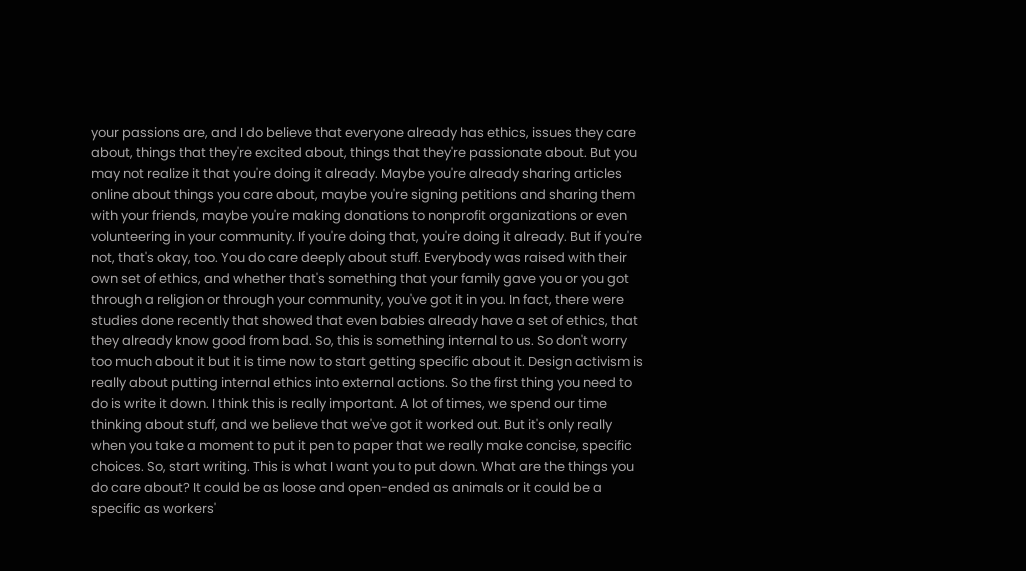your passions are, and I do believe that everyone already has ethics, issues they care about, things that they're excited about, things that they're passionate about. But you may not realize it that you're doing it already. Maybe you're already sharing articles online about things you care about, maybe you're signing petitions and sharing them with your friends, maybe you're making donations to nonprofit organizations or even volunteering in your community. If you're doing that, you're doing it already. But if you're not, that's okay, too. You do care deeply about stuff. Everybody was raised with their own set of ethics, and whether that's something that your family gave you or you got through a religion or through your community, you've got it in you. In fact, there were studies done recently that showed that even babies already have a set of ethics, that they already know good from bad. So, this is something internal to us. So don't worry too much about it but it is time now to start getting specific about it. Design activism is really about putting internal ethics into external actions. So the first thing you need to do is write it down. I think this is really important. A lot of times, we spend our time thinking about stuff, and we believe that we've got it worked out. But it's only really when you take a moment to put it pen to paper that we really make concise, specific choices. So, start writing. This is what I want you to put down. What are the things you do care about? It could be as loose and open-ended as animals or it could be a specific as workers'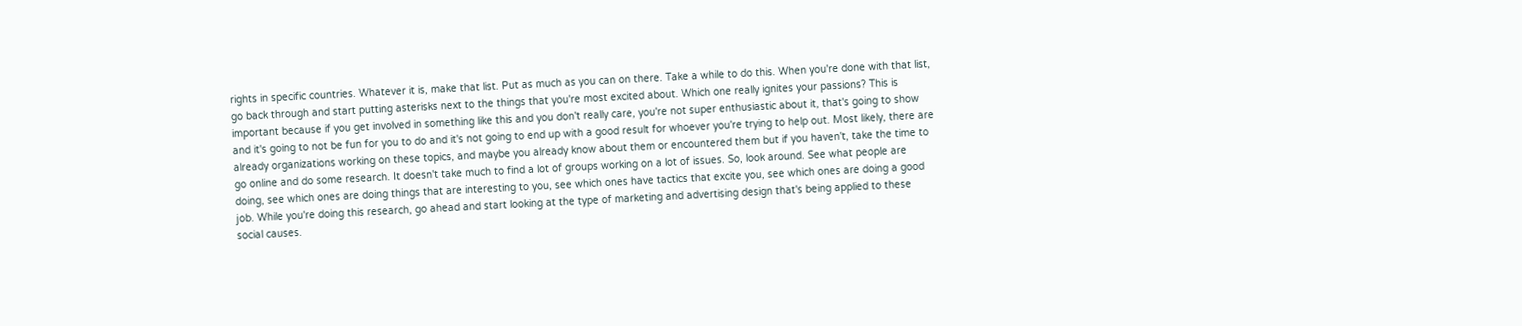rights in specific countries. Whatever it is, make that list. Put as much as you can on there. Take a while to do this. When you're done with that list, go back through and start putting asterisks next to the things that you're most excited about. Which one really ignites your passions? This is important because if you get involved in something like this and you don't really care, you're not super enthusiastic about it, that's going to show and it's going to not be fun for you to do and it's not going to end up with a good result for whoever you're trying to help out. Most likely, there are already organizations working on these topics, and maybe you already know about them or encountered them but if you haven't, take the time to go online and do some research. It doesn't take much to find a lot of groups working on a lot of issues. So, look around. See what people are doing, see which ones are doing things that are interesting to you, see which ones have tactics that excite you, see which ones are doing a good job. While you're doing this research, go ahead and start looking at the type of marketing and advertising design that's being applied to these social causes.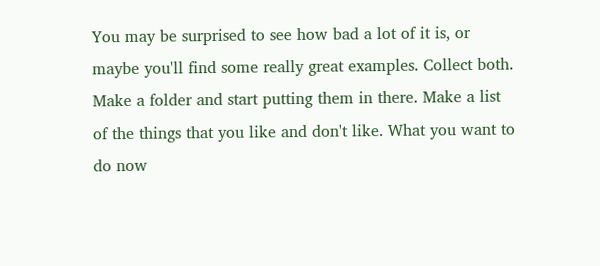You may be surprised to see how bad a lot of it is, or maybe you'll find some really great examples. Collect both. Make a folder and start putting them in there. Make a list of the things that you like and don't like. What you want to do now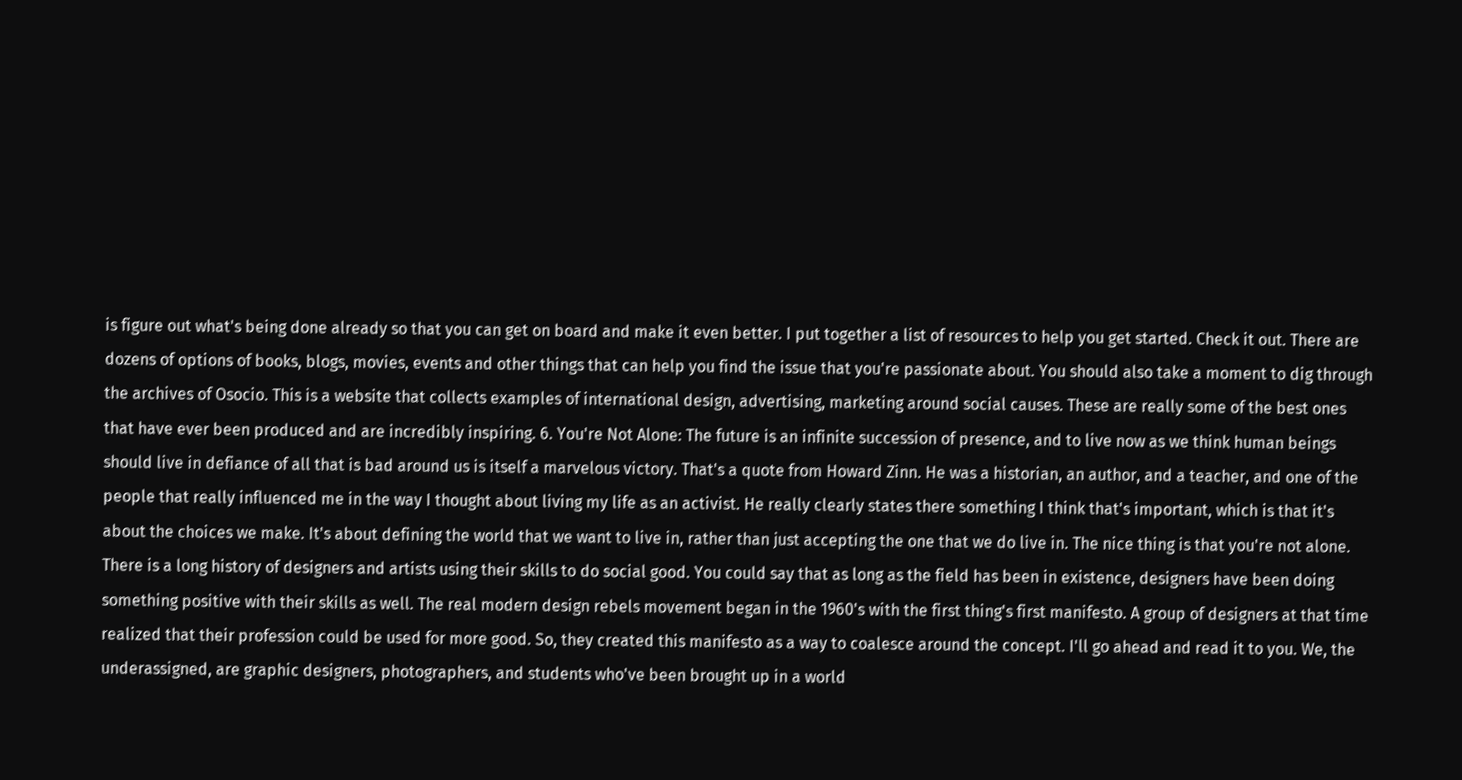is figure out what's being done already so that you can get on board and make it even better. I put together a list of resources to help you get started. Check it out. There are dozens of options of books, blogs, movies, events and other things that can help you find the issue that you're passionate about. You should also take a moment to dig through the archives of Osocio. This is a website that collects examples of international design, advertising, marketing around social causes. These are really some of the best ones that have ever been produced and are incredibly inspiring. 6. You're Not Alone: The future is an infinite succession of presence, and to live now as we think human beings should live in defiance of all that is bad around us is itself a marvelous victory. That's a quote from Howard Zinn. He was a historian, an author, and a teacher, and one of the people that really influenced me in the way I thought about living my life as an activist. He really clearly states there something I think that's important, which is that it's about the choices we make. It's about defining the world that we want to live in, rather than just accepting the one that we do live in. The nice thing is that you're not alone. There is a long history of designers and artists using their skills to do social good. You could say that as long as the field has been in existence, designers have been doing something positive with their skills as well. The real modern design rebels movement began in the 1960's with the first thing's first manifesto. A group of designers at that time realized that their profession could be used for more good. So, they created this manifesto as a way to coalesce around the concept. I'll go ahead and read it to you. We, the underassigned, are graphic designers, photographers, and students who've been brought up in a world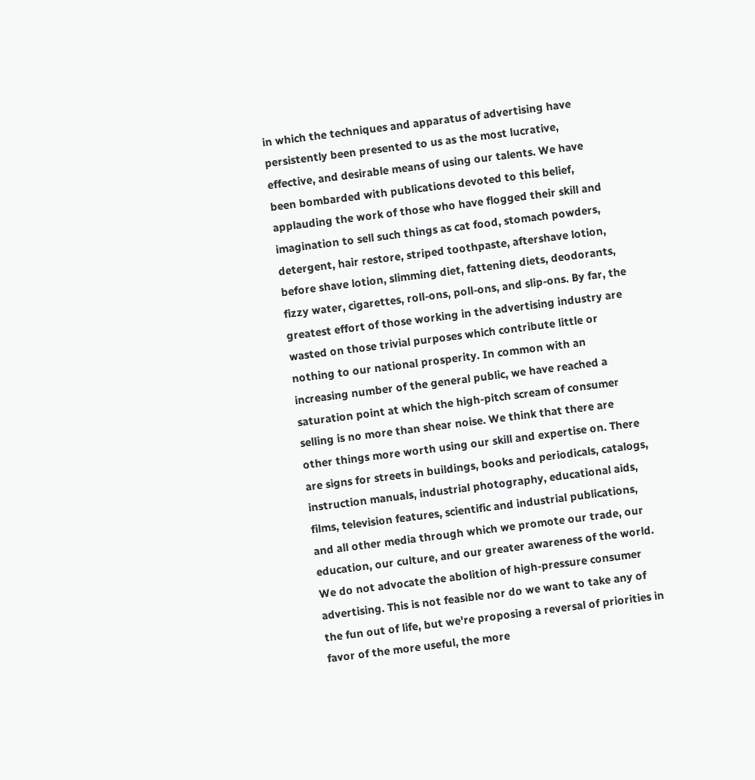in which the techniques and apparatus of advertising have persistently been presented to us as the most lucrative, effective, and desirable means of using our talents. We have been bombarded with publications devoted to this belief, applauding the work of those who have flogged their skill and imagination to sell such things as cat food, stomach powders, detergent, hair restore, striped toothpaste, aftershave lotion, before shave lotion, slimming diet, fattening diets, deodorants, fizzy water, cigarettes, roll-ons, poll-ons, and slip-ons. By far, the greatest effort of those working in the advertising industry are wasted on those trivial purposes which contribute little or nothing to our national prosperity. In common with an increasing number of the general public, we have reached a saturation point at which the high-pitch scream of consumer selling is no more than shear noise. We think that there are other things more worth using our skill and expertise on. There are signs for streets in buildings, books and periodicals, catalogs, instruction manuals, industrial photography, educational aids, films, television features, scientific and industrial publications, and all other media through which we promote our trade, our education, our culture, and our greater awareness of the world. We do not advocate the abolition of high-pressure consumer advertising. This is not feasible nor do we want to take any of the fun out of life, but we're proposing a reversal of priorities in favor of the more useful, the more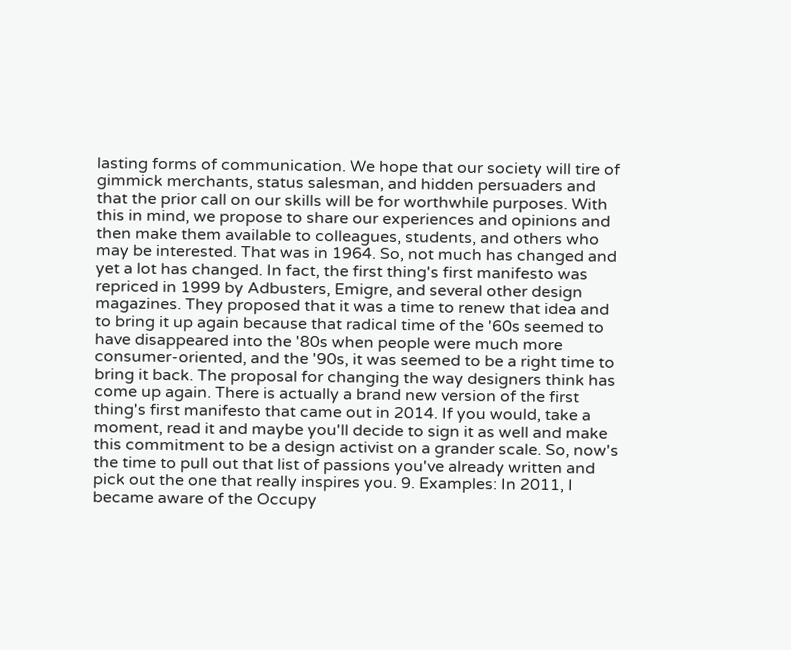lasting forms of communication. We hope that our society will tire of gimmick merchants, status salesman, and hidden persuaders and that the prior call on our skills will be for worthwhile purposes. With this in mind, we propose to share our experiences and opinions and then make them available to colleagues, students, and others who may be interested. That was in 1964. So, not much has changed and yet a lot has changed. In fact, the first thing's first manifesto was repriced in 1999 by Adbusters, Emigre, and several other design magazines. They proposed that it was a time to renew that idea and to bring it up again because that radical time of the '60s seemed to have disappeared into the '80s when people were much more consumer-oriented, and the '90s, it was seemed to be a right time to bring it back. The proposal for changing the way designers think has come up again. There is actually a brand new version of the first thing's first manifesto that came out in 2014. If you would, take a moment, read it and maybe you'll decide to sign it as well and make this commitment to be a design activist on a grander scale. So, now's the time to pull out that list of passions you've already written and pick out the one that really inspires you. 9. Examples: In 2011, I became aware of the Occupy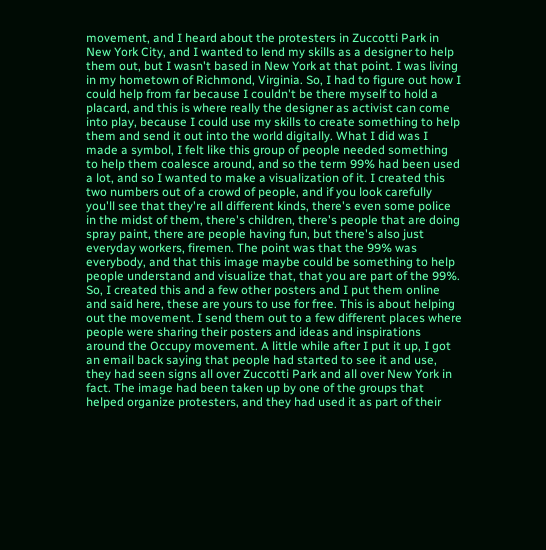movement, and I heard about the protesters in Zuccotti Park in New York City, and I wanted to lend my skills as a designer to help them out, but I wasn't based in New York at that point. I was living in my hometown of Richmond, Virginia. So, I had to figure out how I could help from far because I couldn't be there myself to hold a placard, and this is where really the designer as activist can come into play, because I could use my skills to create something to help them and send it out into the world digitally. What I did was I made a symbol, I felt like this group of people needed something to help them coalesce around, and so the term 99% had been used a lot, and so I wanted to make a visualization of it. I created this two numbers out of a crowd of people, and if you look carefully you'll see that they're all different kinds, there's even some police in the midst of them, there's children, there's people that are doing spray paint, there are people having fun, but there's also just everyday workers, firemen. The point was that the 99% was everybody, and that this image maybe could be something to help people understand and visualize that, that you are part of the 99%. So, I created this and a few other posters and I put them online and said here, these are yours to use for free. This is about helping out the movement. I send them out to a few different places where people were sharing their posters and ideas and inspirations around the Occupy movement. A little while after I put it up, I got an email back saying that people had started to see it and use, they had seen signs all over Zuccotti Park and all over New York in fact. The image had been taken up by one of the groups that helped organize protesters, and they had used it as part of their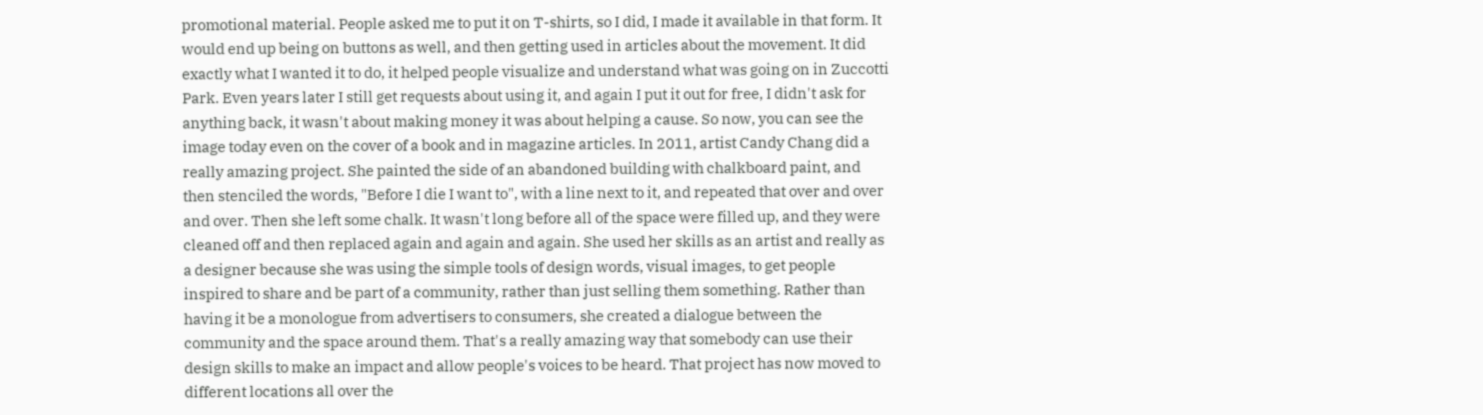promotional material. People asked me to put it on T-shirts, so I did, I made it available in that form. It would end up being on buttons as well, and then getting used in articles about the movement. It did exactly what I wanted it to do, it helped people visualize and understand what was going on in Zuccotti Park. Even years later I still get requests about using it, and again I put it out for free, I didn't ask for anything back, it wasn't about making money it was about helping a cause. So now, you can see the image today even on the cover of a book and in magazine articles. In 2011, artist Candy Chang did a really amazing project. She painted the side of an abandoned building with chalkboard paint, and then stenciled the words, "Before I die I want to", with a line next to it, and repeated that over and over and over. Then she left some chalk. It wasn't long before all of the space were filled up, and they were cleaned off and then replaced again and again and again. She used her skills as an artist and really as a designer because she was using the simple tools of design words, visual images, to get people inspired to share and be part of a community, rather than just selling them something. Rather than having it be a monologue from advertisers to consumers, she created a dialogue between the community and the space around them. That's a really amazing way that somebody can use their design skills to make an impact and allow people's voices to be heard. That project has now moved to different locations all over the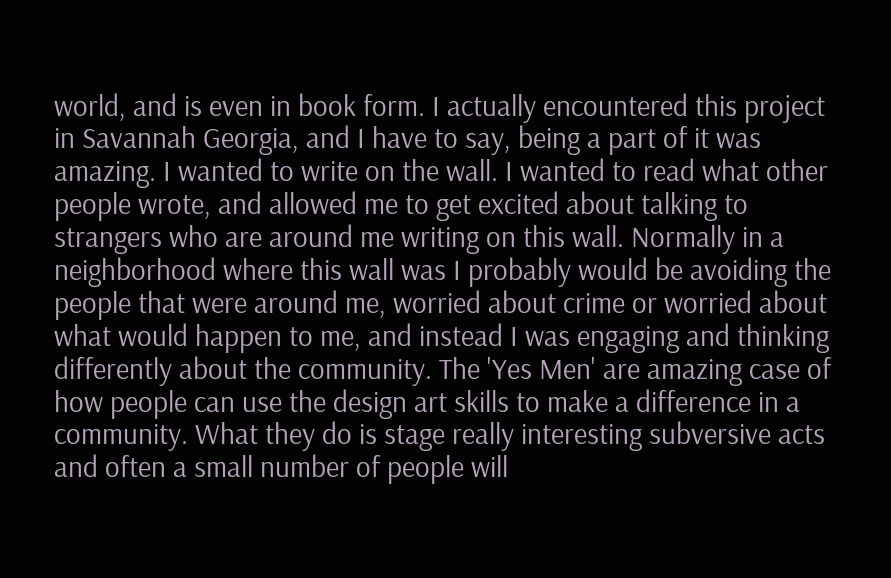world, and is even in book form. I actually encountered this project in Savannah Georgia, and I have to say, being a part of it was amazing. I wanted to write on the wall. I wanted to read what other people wrote, and allowed me to get excited about talking to strangers who are around me writing on this wall. Normally in a neighborhood where this wall was I probably would be avoiding the people that were around me, worried about crime or worried about what would happen to me, and instead I was engaging and thinking differently about the community. The 'Yes Men' are amazing case of how people can use the design art skills to make a difference in a community. What they do is stage really interesting subversive acts and often a small number of people will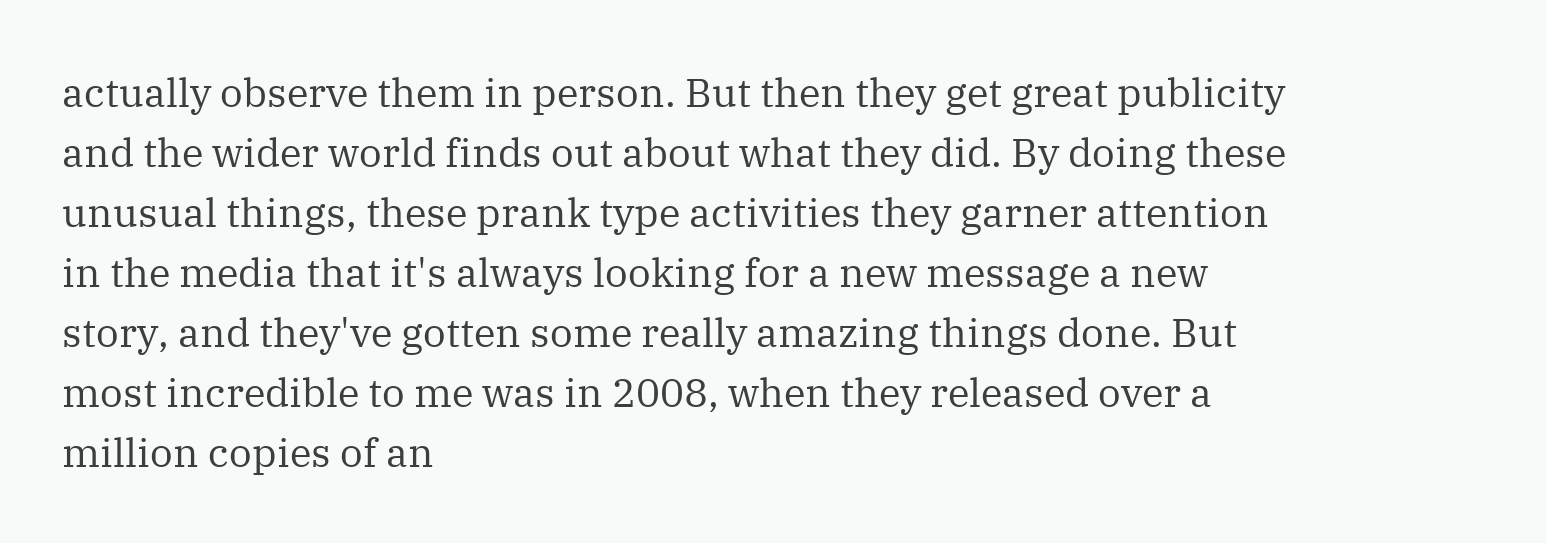actually observe them in person. But then they get great publicity and the wider world finds out about what they did. By doing these unusual things, these prank type activities they garner attention in the media that it's always looking for a new message a new story, and they've gotten some really amazing things done. But most incredible to me was in 2008, when they released over a million copies of an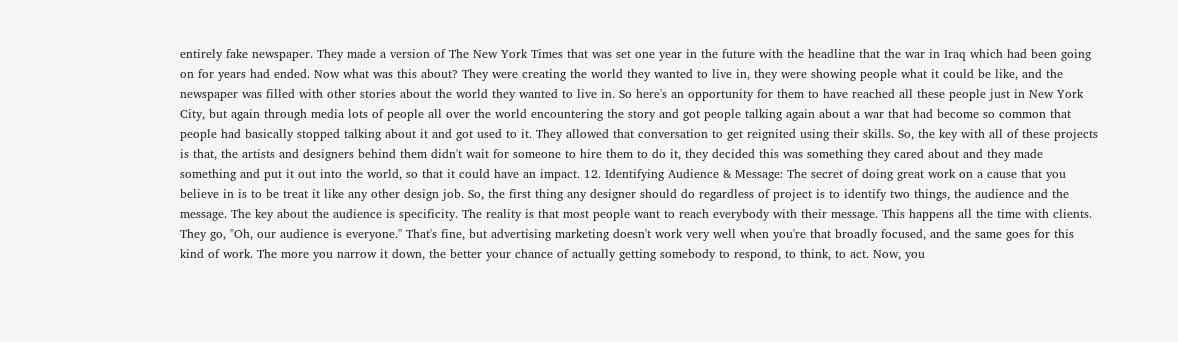entirely fake newspaper. They made a version of The New York Times that was set one year in the future with the headline that the war in Iraq which had been going on for years had ended. Now what was this about? They were creating the world they wanted to live in, they were showing people what it could be like, and the newspaper was filled with other stories about the world they wanted to live in. So here's an opportunity for them to have reached all these people just in New York City, but again through media lots of people all over the world encountering the story and got people talking again about a war that had become so common that people had basically stopped talking about it and got used to it. They allowed that conversation to get reignited using their skills. So, the key with all of these projects is that, the artists and designers behind them didn't wait for someone to hire them to do it, they decided this was something they cared about and they made something and put it out into the world, so that it could have an impact. 12. Identifying Audience & Message: The secret of doing great work on a cause that you believe in is to be treat it like any other design job. So, the first thing any designer should do regardless of project is to identify two things, the audience and the message. The key about the audience is specificity. The reality is that most people want to reach everybody with their message. This happens all the time with clients. They go, "Oh, our audience is everyone." That's fine, but advertising marketing doesn't work very well when you're that broadly focused, and the same goes for this kind of work. The more you narrow it down, the better your chance of actually getting somebody to respond, to think, to act. Now, you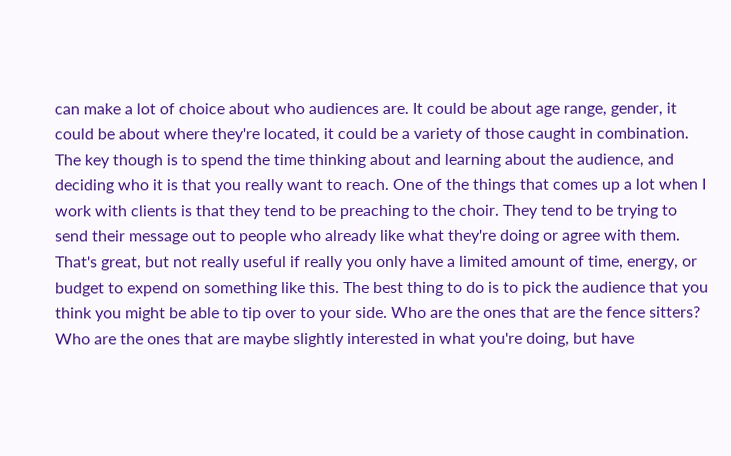can make a lot of choice about who audiences are. It could be about age range, gender, it could be about where they're located, it could be a variety of those caught in combination. The key though is to spend the time thinking about and learning about the audience, and deciding who it is that you really want to reach. One of the things that comes up a lot when I work with clients is that they tend to be preaching to the choir. They tend to be trying to send their message out to people who already like what they're doing or agree with them. That's great, but not really useful if really you only have a limited amount of time, energy, or budget to expend on something like this. The best thing to do is to pick the audience that you think you might be able to tip over to your side. Who are the ones that are the fence sitters? Who are the ones that are maybe slightly interested in what you're doing, but have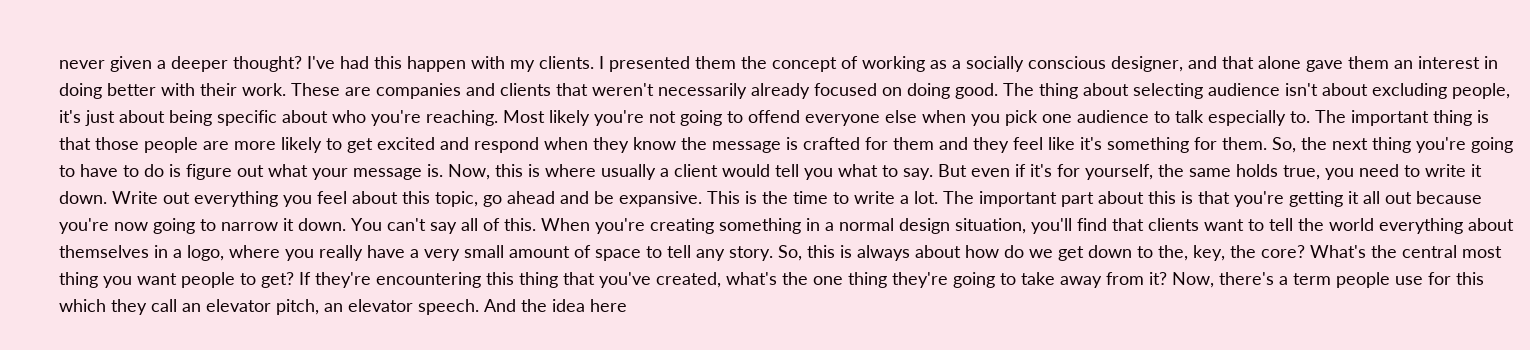never given a deeper thought? I've had this happen with my clients. I presented them the concept of working as a socially conscious designer, and that alone gave them an interest in doing better with their work. These are companies and clients that weren't necessarily already focused on doing good. The thing about selecting audience isn't about excluding people, it's just about being specific about who you're reaching. Most likely you're not going to offend everyone else when you pick one audience to talk especially to. The important thing is that those people are more likely to get excited and respond when they know the message is crafted for them and they feel like it's something for them. So, the next thing you're going to have to do is figure out what your message is. Now, this is where usually a client would tell you what to say. But even if it's for yourself, the same holds true, you need to write it down. Write out everything you feel about this topic, go ahead and be expansive. This is the time to write a lot. The important part about this is that you're getting it all out because you're now going to narrow it down. You can't say all of this. When you're creating something in a normal design situation, you'll find that clients want to tell the world everything about themselves in a logo, where you really have a very small amount of space to tell any story. So, this is always about how do we get down to the, key, the core? What's the central most thing you want people to get? If they're encountering this thing that you've created, what's the one thing they're going to take away from it? Now, there's a term people use for this which they call an elevator pitch, an elevator speech. And the idea here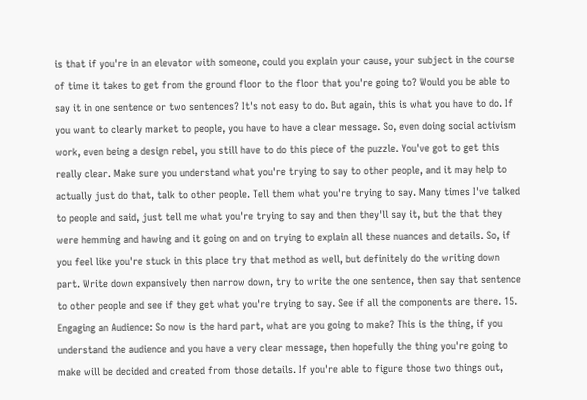is that if you're in an elevator with someone, could you explain your cause, your subject in the course of time it takes to get from the ground floor to the floor that you're going to? Would you be able to say it in one sentence or two sentences? It's not easy to do. But again, this is what you have to do. If you want to clearly market to people, you have to have a clear message. So, even doing social activism work, even being a design rebel, you still have to do this piece of the puzzle. You've got to get this really clear. Make sure you understand what you're trying to say to other people, and it may help to actually just do that, talk to other people. Tell them what you're trying to say. Many times I've talked to people and said, just tell me what you're trying to say and then they'll say it, but the that they were hemming and hawing and it going on and on trying to explain all these nuances and details. So, if you feel like you're stuck in this place try that method as well, but definitely do the writing down part. Write down expansively then narrow down, try to write the one sentence, then say that sentence to other people and see if they get what you're trying to say. See if all the components are there. 15. Engaging an Audience: So now is the hard part, what are you going to make? This is the thing, if you understand the audience and you have a very clear message, then hopefully the thing you're going to make will be decided and created from those details. If you're able to figure those two things out,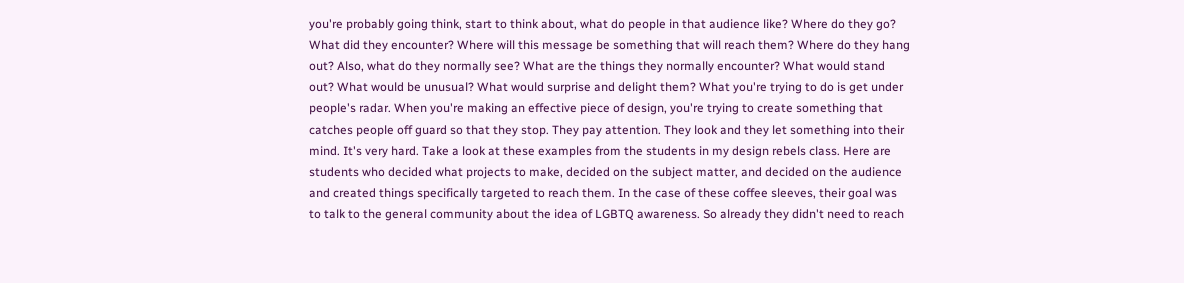you're probably going think, start to think about, what do people in that audience like? Where do they go? What did they encounter? Where will this message be something that will reach them? Where do they hang out? Also, what do they normally see? What are the things they normally encounter? What would stand out? What would be unusual? What would surprise and delight them? What you're trying to do is get under people's radar. When you're making an effective piece of design, you're trying to create something that catches people off guard so that they stop. They pay attention. They look and they let something into their mind. It's very hard. Take a look at these examples from the students in my design rebels class. Here are students who decided what projects to make, decided on the subject matter, and decided on the audience and created things specifically targeted to reach them. In the case of these coffee sleeves, their goal was to talk to the general community about the idea of LGBTQ awareness. So already they didn't need to reach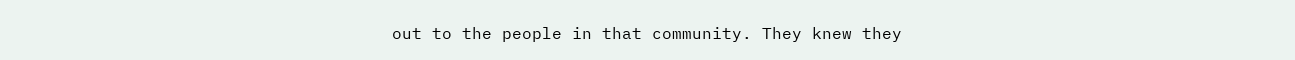out to the people in that community. They knew they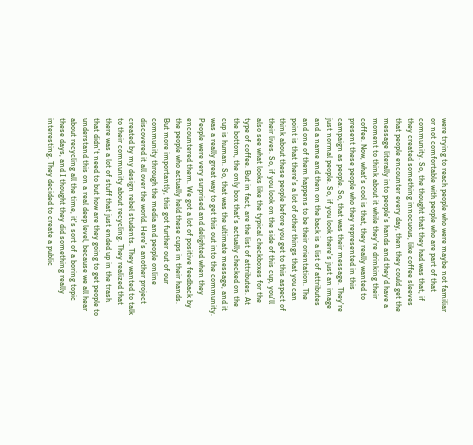were trying to reach people who were maybe not familiar or not comfortable with people who are part of that community. So, the thought that they had was that, if they created something innocuous, like coffee sleeves that people encounter every day, then they could get the message literally into people's hands and they'd have a moment to think about it while they're drinking their coffee. Now, what's cool is that, they really wanted to present these people who they represented in this campaign as people. So, that was their message. They're just normal people. So, if you look there's just an image and a name and then on the back is a list of attributes and one of them happens to be their orientation. The point is that there's a lot of other things that you can think about these people before you get to this aspect of their lives. So, if you look on the side of this cup, you'll also see what looks like the typical checkboxes for the type of coffee. But in fact, are the list of attributes. At the bottom, the only box that's actually checked on the cup is human. So, that was the ultimate message, and it was a really great way to get this out into the community. People were very surprised and delighted when they encountered them. We got a lot of positive feedback by the people who actually held these cups in their hands. But more importantly, this got further out of our community through the media and people online discovered it all over the world. Here's another project created by my design rebel students. They wanted to talk to their community about recycling. They realized that there was a lot of stuff that just ended up in the trash that didn't need to but how are they going to get people to understand this on a real deep level, because we all hear about recycling all the time, it's sort of a boring topic these days, and I thought they did something really interesting. They decided to create a public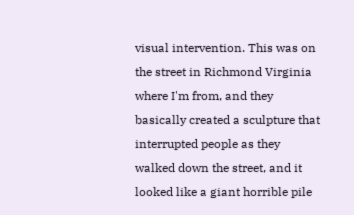visual intervention. This was on the street in Richmond Virginia where I'm from, and they basically created a sculpture that interrupted people as they walked down the street, and it looked like a giant horrible pile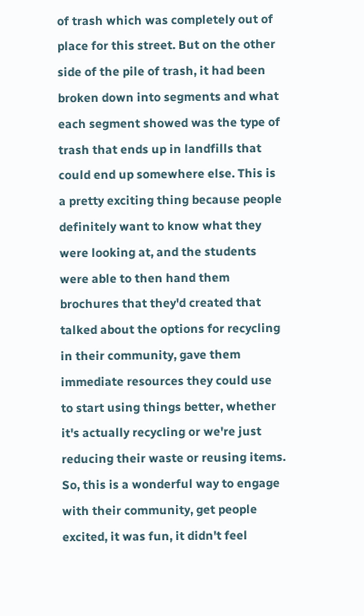of trash which was completely out of place for this street. But on the other side of the pile of trash, it had been broken down into segments and what each segment showed was the type of trash that ends up in landfills that could end up somewhere else. This is a pretty exciting thing because people definitely want to know what they were looking at, and the students were able to then hand them brochures that they'd created that talked about the options for recycling in their community, gave them immediate resources they could use to start using things better, whether it's actually recycling or we're just reducing their waste or reusing items. So, this is a wonderful way to engage with their community, get people excited, it was fun, it didn't feel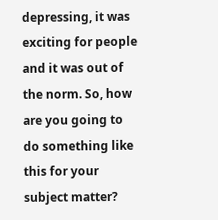depressing, it was exciting for people and it was out of the norm. So, how are you going to do something like this for your subject matter?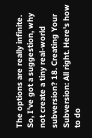The options are really infinite. So, I've got a suggestion, why not create a tiny real-world subversion? 18. Creating Your Subversion: All right. Here's how to do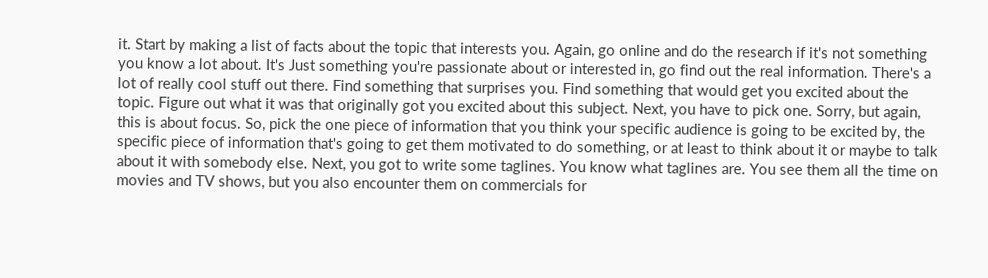it. Start by making a list of facts about the topic that interests you. Again, go online and do the research if it's not something you know a lot about. It's Just something you're passionate about or interested in, go find out the real information. There's a lot of really cool stuff out there. Find something that surprises you. Find something that would get you excited about the topic. Figure out what it was that originally got you excited about this subject. Next, you have to pick one. Sorry, but again, this is about focus. So, pick the one piece of information that you think your specific audience is going to be excited by, the specific piece of information that's going to get them motivated to do something, or at least to think about it or maybe to talk about it with somebody else. Next, you got to write some taglines. You know what taglines are. You see them all the time on movies and TV shows, but you also encounter them on commercials for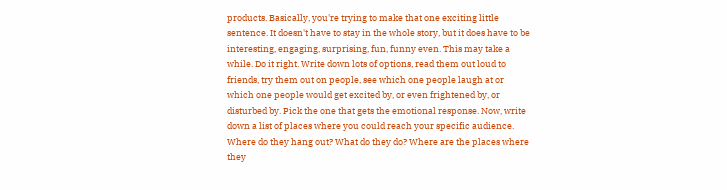products. Basically, you're trying to make that one exciting little sentence. It doesn't have to stay in the whole story, but it does have to be interesting, engaging, surprising, fun, funny even. This may take a while. Do it right. Write down lots of options, read them out loud to friends, try them out on people, see which one people laugh at or which one people would get excited by, or even frightened by, or disturbed by. Pick the one that gets the emotional response. Now, write down a list of places where you could reach your specific audience. Where do they hang out? What do they do? Where are the places where they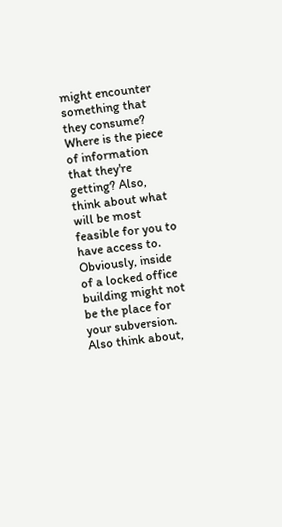might encounter something that they consume? Where is the piece of information that they're getting? Also, think about what will be most feasible for you to have access to. Obviously, inside of a locked office building might not be the place for your subversion. Also think about,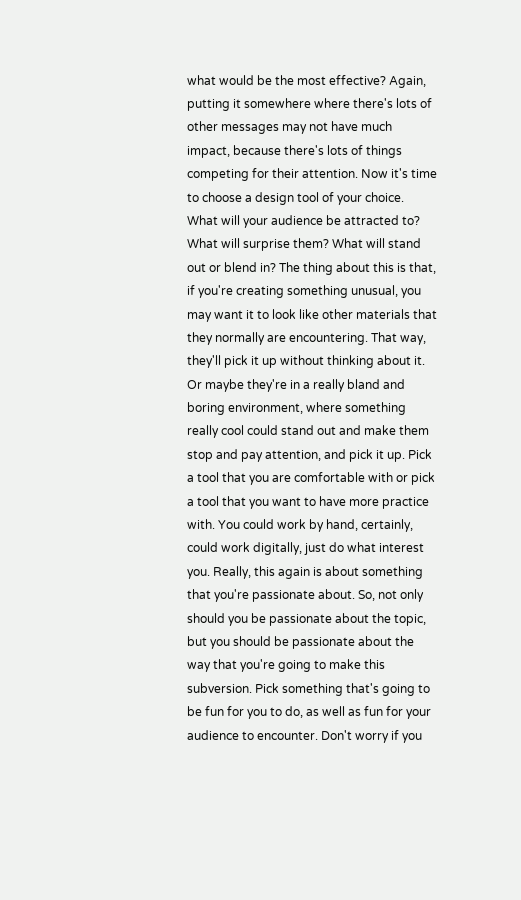what would be the most effective? Again, putting it somewhere where there's lots of other messages may not have much impact, because there's lots of things competing for their attention. Now it's time to choose a design tool of your choice. What will your audience be attracted to? What will surprise them? What will stand out or blend in? The thing about this is that, if you're creating something unusual, you may want it to look like other materials that they normally are encountering. That way, they'll pick it up without thinking about it. Or maybe they're in a really bland and boring environment, where something really cool could stand out and make them stop and pay attention, and pick it up. Pick a tool that you are comfortable with or pick a tool that you want to have more practice with. You could work by hand, certainly, could work digitally, just do what interest you. Really, this again is about something that you're passionate about. So, not only should you be passionate about the topic, but you should be passionate about the way that you're going to make this subversion. Pick something that's going to be fun for you to do, as well as fun for your audience to encounter. Don't worry if you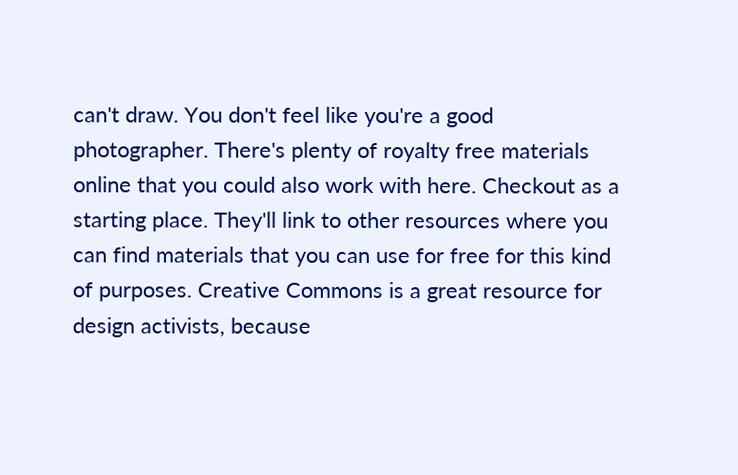can't draw. You don't feel like you're a good photographer. There's plenty of royalty free materials online that you could also work with here. Checkout as a starting place. They'll link to other resources where you can find materials that you can use for free for this kind of purposes. Creative Commons is a great resource for design activists, because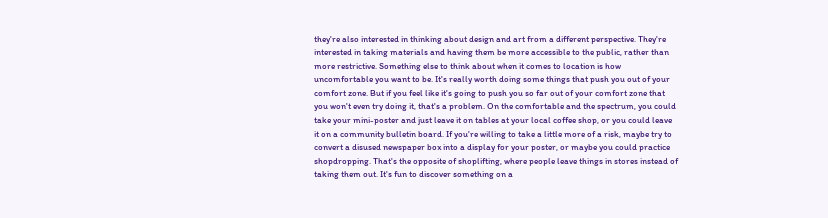they're also interested in thinking about design and art from a different perspective. They're interested in taking materials and having them be more accessible to the public, rather than more restrictive. Something else to think about when it comes to location is how uncomfortable you want to be. It's really worth doing some things that push you out of your comfort zone. But if you feel like it's going to push you so far out of your comfort zone that you won't even try doing it, that's a problem. On the comfortable and the spectrum, you could take your mini-poster and just leave it on tables at your local coffee shop, or you could leave it on a community bulletin board. If you're willing to take a little more of a risk, maybe try to convert a disused newspaper box into a display for your poster, or maybe you could practice shopdropping. That's the opposite of shoplifting, where people leave things in stores instead of taking them out. It's fun to discover something on a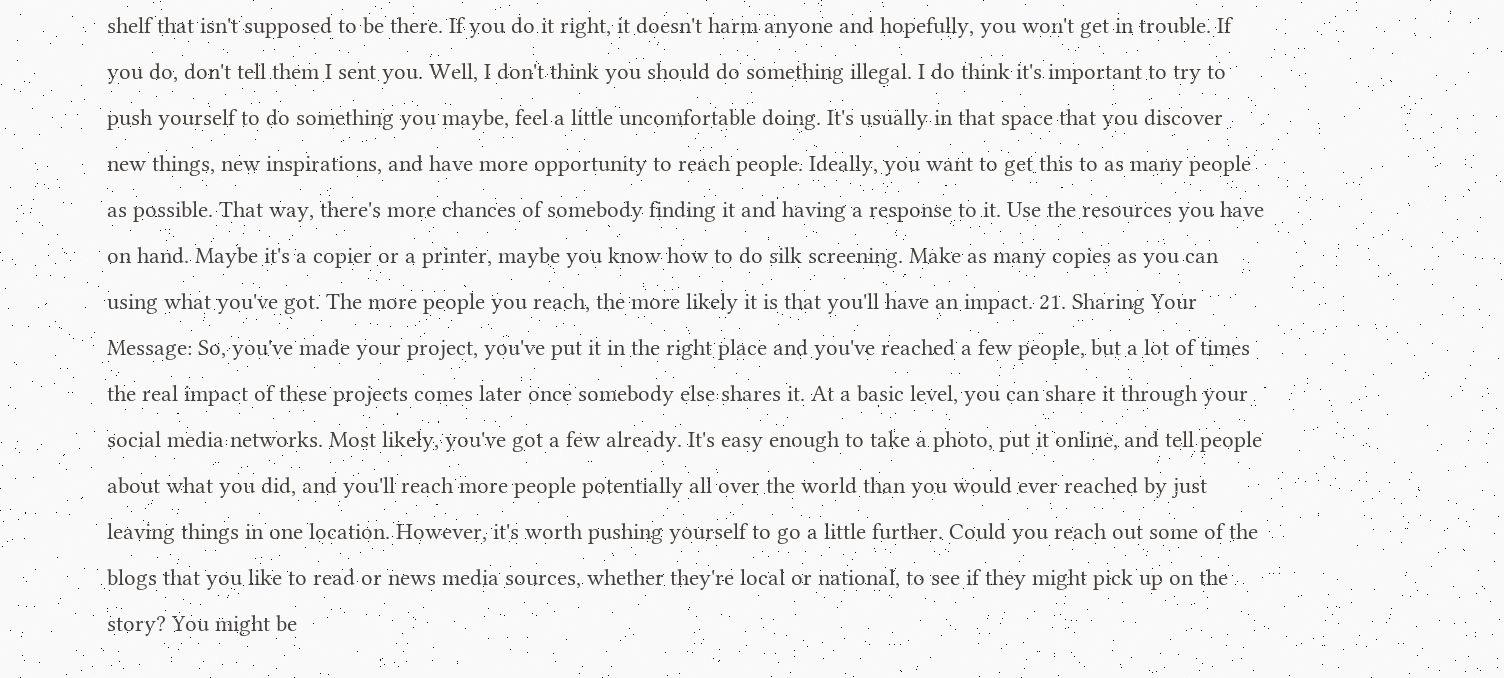shelf that isn't supposed to be there. If you do it right, it doesn't harm anyone and hopefully, you won't get in trouble. If you do, don't tell them I sent you. Well, I don't think you should do something illegal. I do think it's important to try to push yourself to do something you maybe, feel a little uncomfortable doing. It's usually in that space that you discover new things, new inspirations, and have more opportunity to reach people. Ideally, you want to get this to as many people as possible. That way, there's more chances of somebody finding it and having a response to it. Use the resources you have on hand. Maybe it's a copier or a printer, maybe you know how to do silk screening. Make as many copies as you can using what you've got. The more people you reach, the more likely it is that you'll have an impact. 21. Sharing Your Message: So, you've made your project, you've put it in the right place and you've reached a few people, but a lot of times the real impact of these projects comes later once somebody else shares it. At a basic level, you can share it through your social media networks. Most likely, you've got a few already. It's easy enough to take a photo, put it online, and tell people about what you did, and you'll reach more people potentially all over the world than you would ever reached by just leaving things in one location. However, it's worth pushing yourself to go a little further. Could you reach out some of the blogs that you like to read or news media sources, whether they're local or national, to see if they might pick up on the story? You might be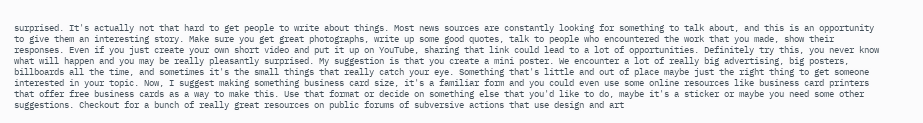surprised. It's actually not that hard to get people to write about things. Most news sources are constantly looking for something to talk about, and this is an opportunity to give them an interesting story. Make sure you get great photographs, write up some good quotes, talk to people who encountered the work that you made, show their responses. Even if you just create your own short video and put it up on YouTube, sharing that link could lead to a lot of opportunities. Definitely try this, you never know what will happen and you may be really pleasantly surprised. My suggestion is that you create a mini poster. We encounter a lot of really big advertising, big posters, billboards all the time, and sometimes it's the small things that really catch your eye. Something that's little and out of place maybe just the right thing to get someone interested in your topic. Now, I suggest making something business card size, it's a familiar form and you could even use some online resources like business card printers that offer free business cards as a way to make this. Use that format or decide on something else that you'd like to do, maybe it's a sticker or maybe you need some other suggestions. Checkout for a bunch of really great resources on public forums of subversive actions that use design and art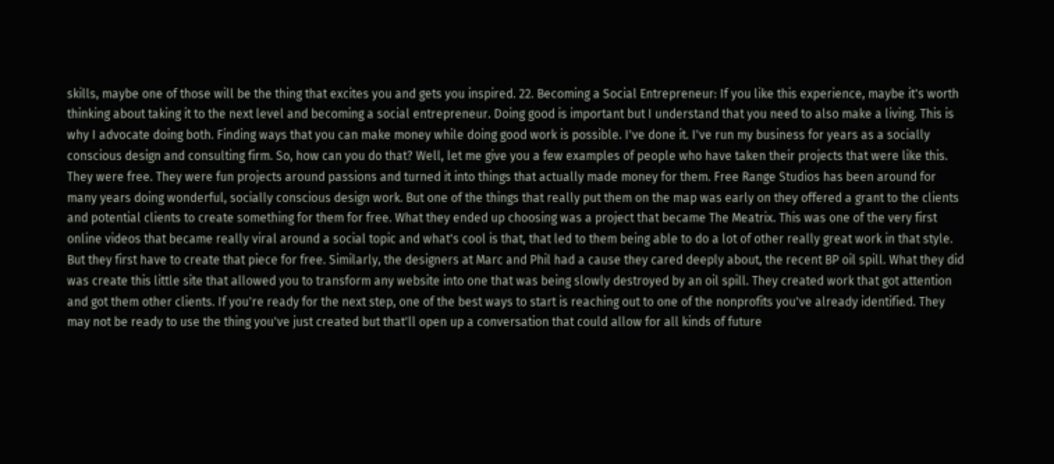skills, maybe one of those will be the thing that excites you and gets you inspired. 22. Becoming a Social Entrepreneur: If you like this experience, maybe it's worth thinking about taking it to the next level and becoming a social entrepreneur. Doing good is important but I understand that you need to also make a living. This is why I advocate doing both. Finding ways that you can make money while doing good work is possible. I've done it. I've run my business for years as a socially conscious design and consulting firm. So, how can you do that? Well, let me give you a few examples of people who have taken their projects that were like this. They were free. They were fun projects around passions and turned it into things that actually made money for them. Free Range Studios has been around for many years doing wonderful, socially conscious design work. But one of the things that really put them on the map was early on they offered a grant to the clients and potential clients to create something for them for free. What they ended up choosing was a project that became The Meatrix. This was one of the very first online videos that became really viral around a social topic and what's cool is that, that led to them being able to do a lot of other really great work in that style. But they first have to create that piece for free. Similarly, the designers at Marc and Phil had a cause they cared deeply about, the recent BP oil spill. What they did was create this little site that allowed you to transform any website into one that was being slowly destroyed by an oil spill. They created work that got attention and got them other clients. If you're ready for the next step, one of the best ways to start is reaching out to one of the nonprofits you've already identified. They may not be ready to use the thing you've just created but that'll open up a conversation that could allow for all kinds of future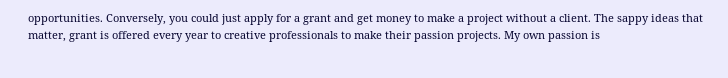opportunities. Conversely, you could just apply for a grant and get money to make a project without a client. The sappy ideas that matter, grant is offered every year to creative professionals to make their passion projects. My own passion is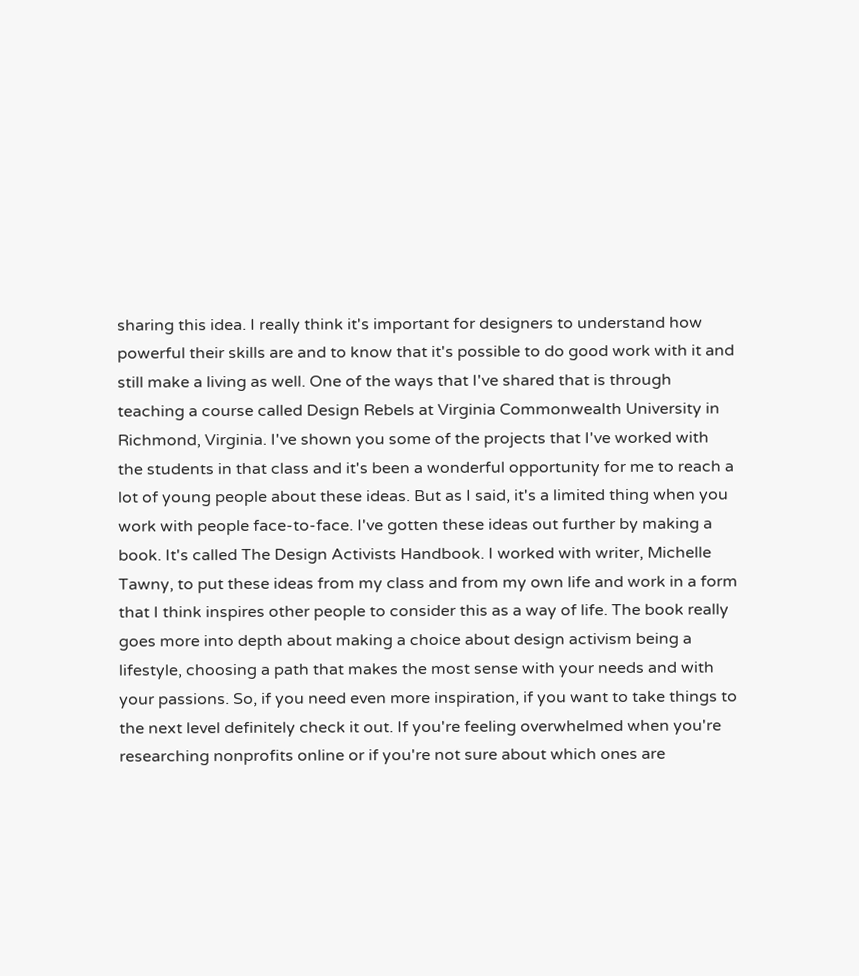sharing this idea. I really think it's important for designers to understand how powerful their skills are and to know that it's possible to do good work with it and still make a living as well. One of the ways that I've shared that is through teaching a course called Design Rebels at Virginia Commonwealth University in Richmond, Virginia. I've shown you some of the projects that I've worked with the students in that class and it's been a wonderful opportunity for me to reach a lot of young people about these ideas. But as I said, it's a limited thing when you work with people face-to-face. I've gotten these ideas out further by making a book. It's called The Design Activists Handbook. I worked with writer, Michelle Tawny, to put these ideas from my class and from my own life and work in a form that I think inspires other people to consider this as a way of life. The book really goes more into depth about making a choice about design activism being a lifestyle, choosing a path that makes the most sense with your needs and with your passions. So, if you need even more inspiration, if you want to take things to the next level definitely check it out. If you're feeling overwhelmed when you're researching nonprofits online or if you're not sure about which ones are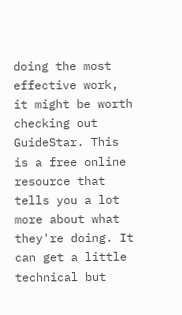doing the most effective work, it might be worth checking out GuideStar. This is a free online resource that tells you a lot more about what they're doing. It can get a little technical but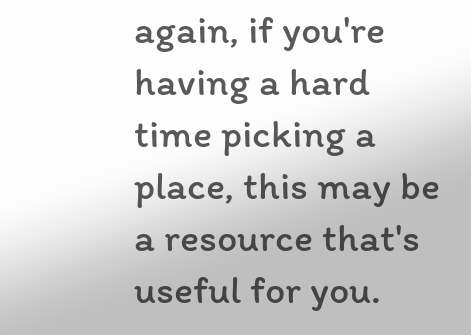again, if you're having a hard time picking a place, this may be a resource that's useful for you.